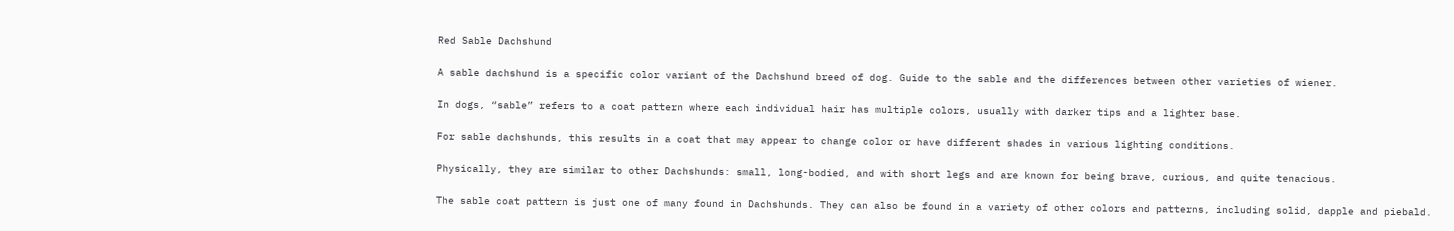Red Sable Dachshund

A sable dachshund is a specific color variant of the Dachshund breed of dog. Guide to the sable and the differences between other varieties of wiener.

In dogs, “sable” refers to a coat pattern where each individual hair has multiple colors, usually with darker tips and a lighter base.

For sable dachshunds, this results in a coat that may appear to change color or have different shades in various lighting conditions.

Physically, they are similar to other Dachshunds: small, long-bodied, and with short legs and are known for being brave, curious, and quite tenacious.

The sable coat pattern is just one of many found in Dachshunds. They can also be found in a variety of other colors and patterns, including solid, dapple and piebald.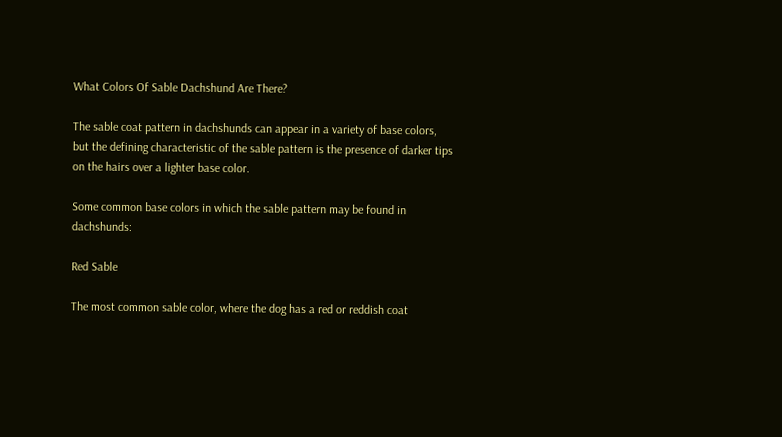What Colors Of Sable Dachshund Are There?

The sable coat pattern in dachshunds can appear in a variety of base colors, but the defining characteristic of the sable pattern is the presence of darker tips on the hairs over a lighter base color.

Some common base colors in which the sable pattern may be found in dachshunds:

Red Sable

The most common sable color, where the dog has a red or reddish coat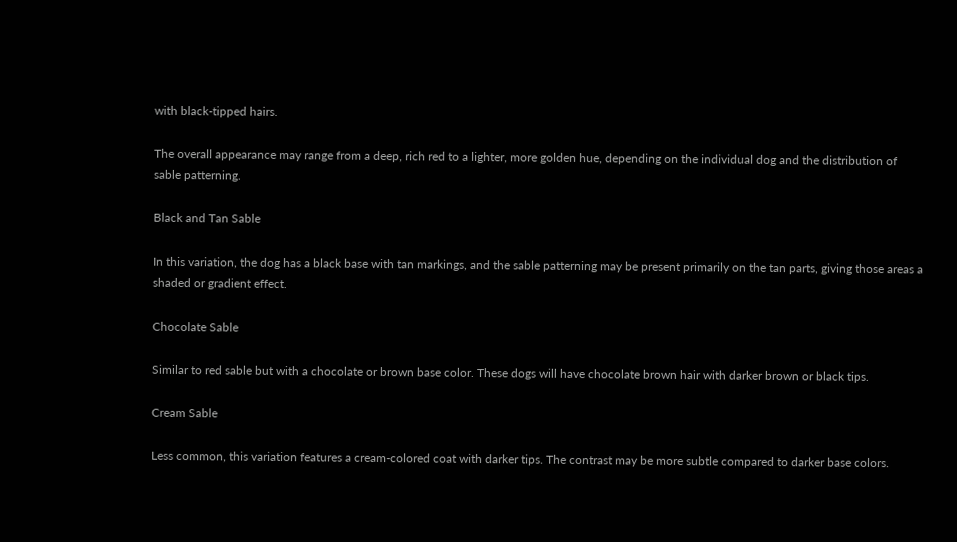with black-tipped hairs.

The overall appearance may range from a deep, rich red to a lighter, more golden hue, depending on the individual dog and the distribution of sable patterning.

Black and Tan Sable

In this variation, the dog has a black base with tan markings, and the sable patterning may be present primarily on the tan parts, giving those areas a shaded or gradient effect.

Chocolate Sable

Similar to red sable but with a chocolate or brown base color. These dogs will have chocolate brown hair with darker brown or black tips.

Cream Sable

Less common, this variation features a cream-colored coat with darker tips. The contrast may be more subtle compared to darker base colors.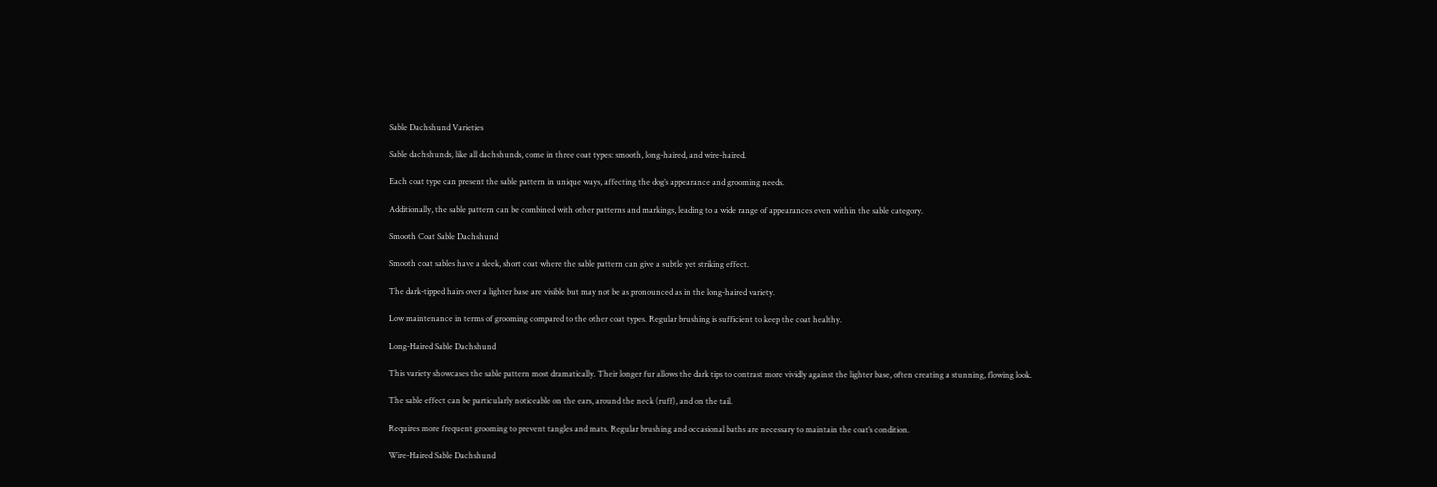Sable Dachshund Varieties

Sable dachshunds, like all dachshunds, come in three coat types: smooth, long-haired, and wire-haired.

Each coat type can present the sable pattern in unique ways, affecting the dog’s appearance and grooming needs.

Additionally, the sable pattern can be combined with other patterns and markings, leading to a wide range of appearances even within the sable category.

Smooth Coat Sable Dachshund

Smooth coat sables have a sleek, short coat where the sable pattern can give a subtle yet striking effect.

The dark-tipped hairs over a lighter base are visible but may not be as pronounced as in the long-haired variety.

Low maintenance in terms of grooming compared to the other coat types. Regular brushing is sufficient to keep the coat healthy.

Long-Haired Sable Dachshund

This variety showcases the sable pattern most dramatically. Their longer fur allows the dark tips to contrast more vividly against the lighter base, often creating a stunning, flowing look.

The sable effect can be particularly noticeable on the ears, around the neck (ruff), and on the tail.

Requires more frequent grooming to prevent tangles and mats. Regular brushing and occasional baths are necessary to maintain the coat’s condition.

Wire-Haired Sable Dachshund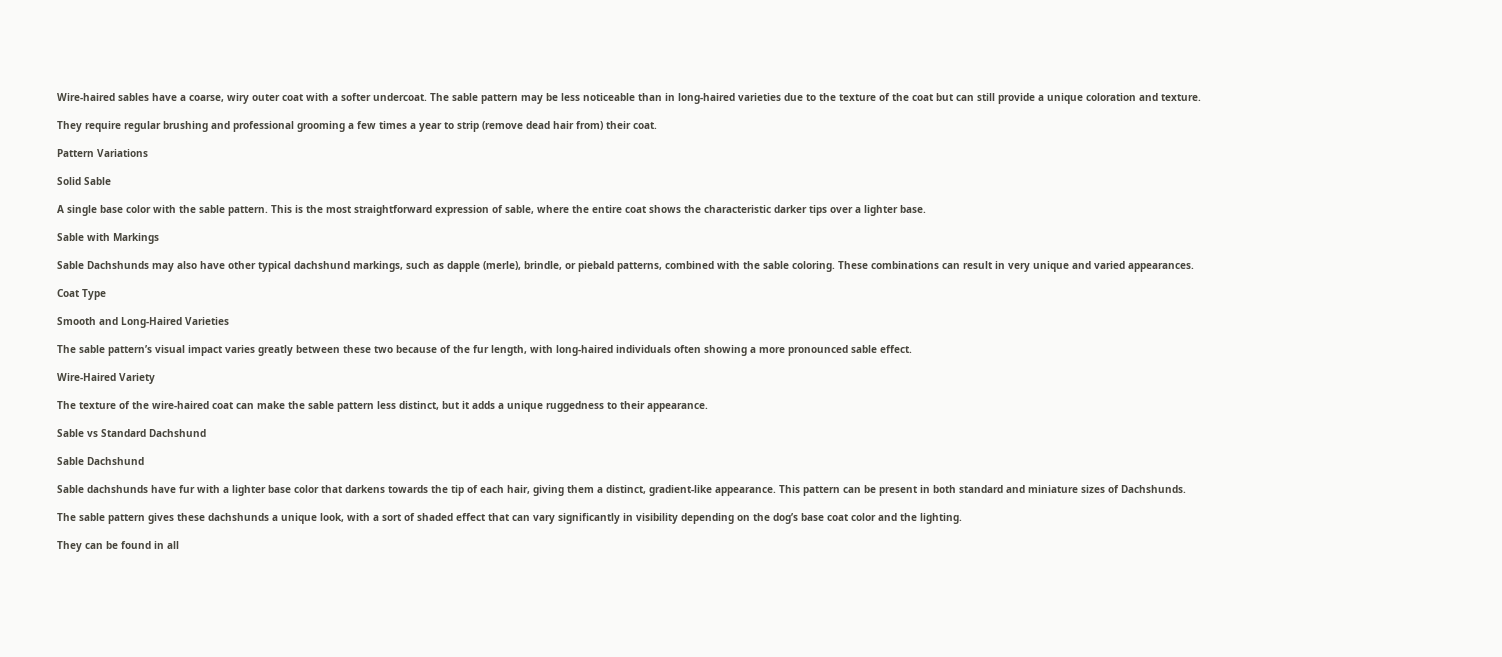Wire-haired sables have a coarse, wiry outer coat with a softer undercoat. The sable pattern may be less noticeable than in long-haired varieties due to the texture of the coat but can still provide a unique coloration and texture.

They require regular brushing and professional grooming a few times a year to strip (remove dead hair from) their coat.

Pattern Variations

Solid Sable

A single base color with the sable pattern. This is the most straightforward expression of sable, where the entire coat shows the characteristic darker tips over a lighter base.

Sable with Markings

Sable Dachshunds may also have other typical dachshund markings, such as dapple (merle), brindle, or piebald patterns, combined with the sable coloring. These combinations can result in very unique and varied appearances.

Coat Type

Smooth and Long-Haired Varieties

The sable pattern’s visual impact varies greatly between these two because of the fur length, with long-haired individuals often showing a more pronounced sable effect.

Wire-Haired Variety

The texture of the wire-haired coat can make the sable pattern less distinct, but it adds a unique ruggedness to their appearance.

Sable vs Standard Dachshund

Sable Dachshund

Sable dachshunds have fur with a lighter base color that darkens towards the tip of each hair, giving them a distinct, gradient-like appearance. This pattern can be present in both standard and miniature sizes of Dachshunds.

The sable pattern gives these dachshunds a unique look, with a sort of shaded effect that can vary significantly in visibility depending on the dog’s base coat color and the lighting.

They can be found in all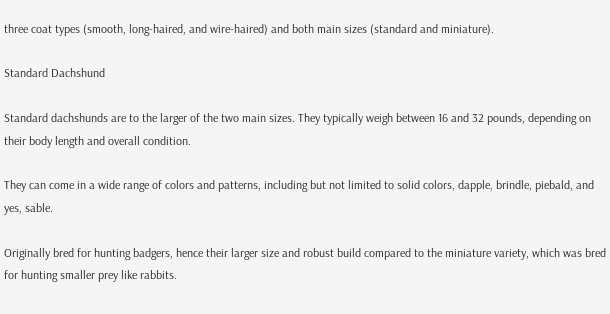three coat types (smooth, long-haired, and wire-haired) and both main sizes (standard and miniature).

Standard Dachshund

Standard dachshunds are to the larger of the two main sizes. They typically weigh between 16 and 32 pounds, depending on their body length and overall condition.

They can come in a wide range of colors and patterns, including but not limited to solid colors, dapple, brindle, piebald, and yes, sable.

Originally bred for hunting badgers, hence their larger size and robust build compared to the miniature variety, which was bred for hunting smaller prey like rabbits.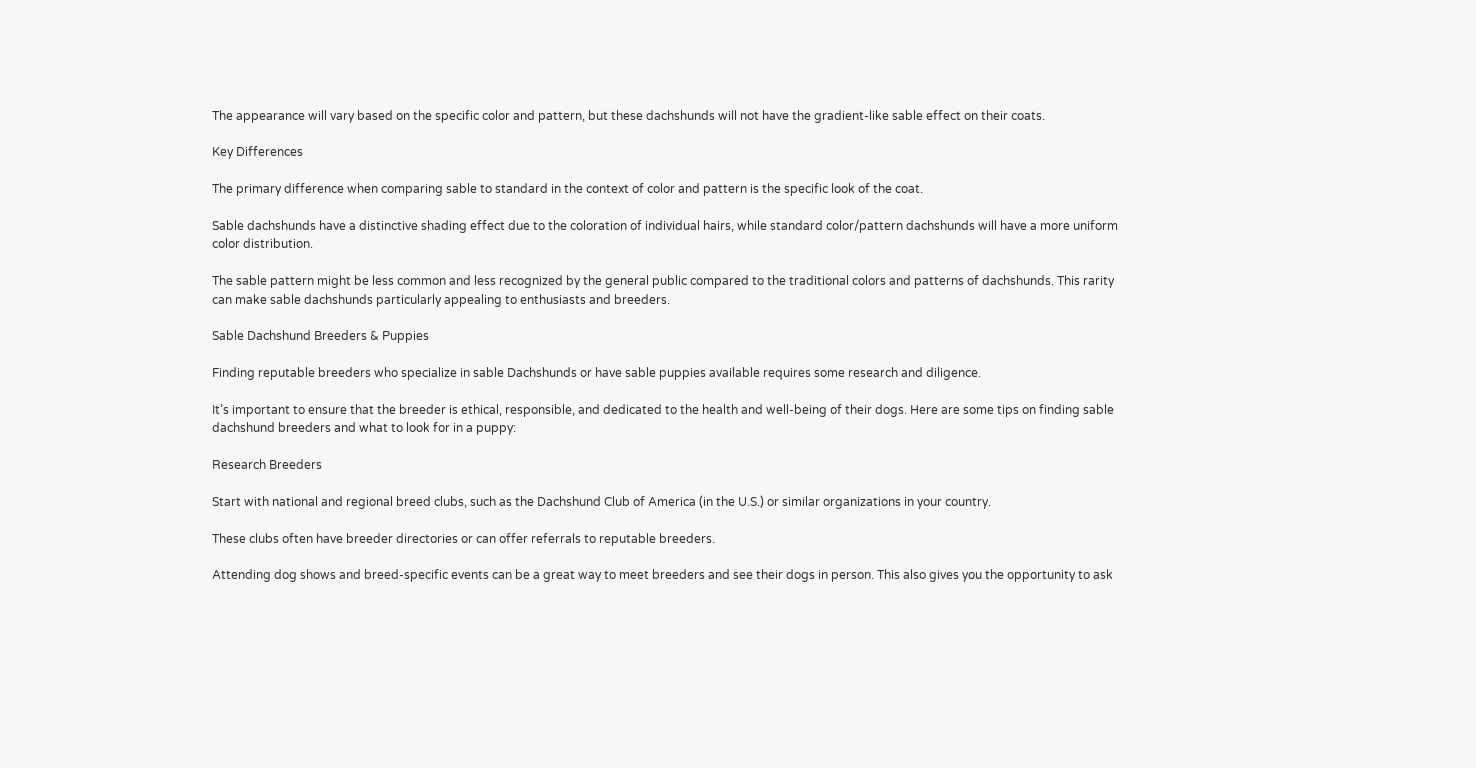The appearance will vary based on the specific color and pattern, but these dachshunds will not have the gradient-like sable effect on their coats.

Key Differences

The primary difference when comparing sable to standard in the context of color and pattern is the specific look of the coat.

Sable dachshunds have a distinctive shading effect due to the coloration of individual hairs, while standard color/pattern dachshunds will have a more uniform color distribution.

The sable pattern might be less common and less recognized by the general public compared to the traditional colors and patterns of dachshunds. This rarity can make sable dachshunds particularly appealing to enthusiasts and breeders.

Sable Dachshund Breeders & Puppies

Finding reputable breeders who specialize in sable Dachshunds or have sable puppies available requires some research and diligence.

It’s important to ensure that the breeder is ethical, responsible, and dedicated to the health and well-being of their dogs. Here are some tips on finding sable dachshund breeders and what to look for in a puppy:

Research Breeders

Start with national and regional breed clubs, such as the Dachshund Club of America (in the U.S.) or similar organizations in your country.

These clubs often have breeder directories or can offer referrals to reputable breeders.

Attending dog shows and breed-specific events can be a great way to meet breeders and see their dogs in person. This also gives you the opportunity to ask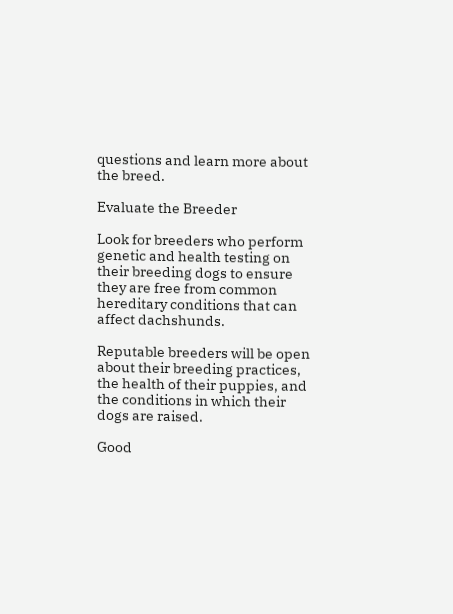questions and learn more about the breed.

Evaluate the Breeder

Look for breeders who perform genetic and health testing on their breeding dogs to ensure they are free from common hereditary conditions that can affect dachshunds.

Reputable breeders will be open about their breeding practices, the health of their puppies, and the conditions in which their dogs are raised.

Good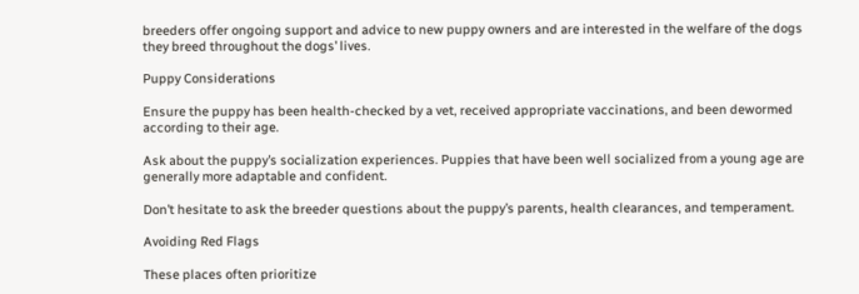breeders offer ongoing support and advice to new puppy owners and are interested in the welfare of the dogs they breed throughout the dogs’ lives.

Puppy Considerations

Ensure the puppy has been health-checked by a vet, received appropriate vaccinations, and been dewormed according to their age.

Ask about the puppy’s socialization experiences. Puppies that have been well socialized from a young age are generally more adaptable and confident.

Don’t hesitate to ask the breeder questions about the puppy’s parents, health clearances, and temperament.

Avoiding Red Flags

These places often prioritize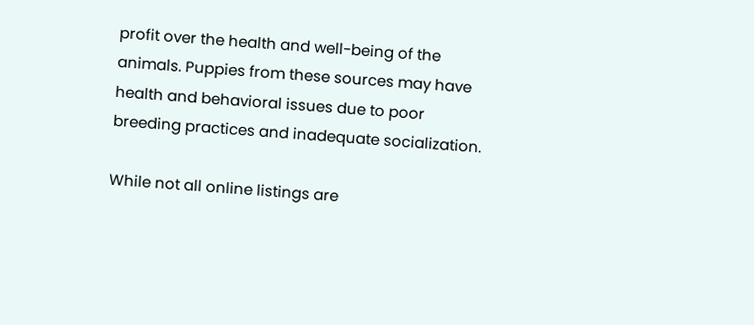profit over the health and well-being of the animals. Puppies from these sources may have health and behavioral issues due to poor breeding practices and inadequate socialization.

While not all online listings are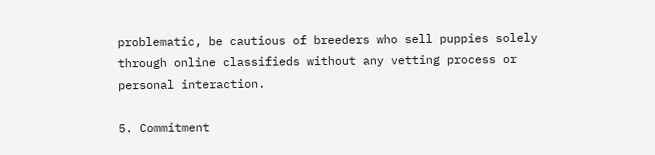problematic, be cautious of breeders who sell puppies solely through online classifieds without any vetting process or personal interaction.

5. Commitment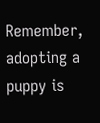Remember, adopting a puppy is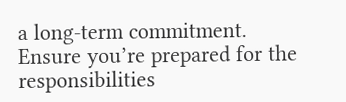a long-term commitment. Ensure you’re prepared for the responsibilities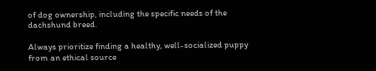of dog ownership, including the specific needs of the dachshund breed.

Always prioritize finding a healthy, well-socialized puppy from an ethical source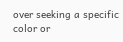over seeking a specific color or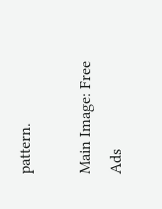pattern.

Main Image: Free Ads